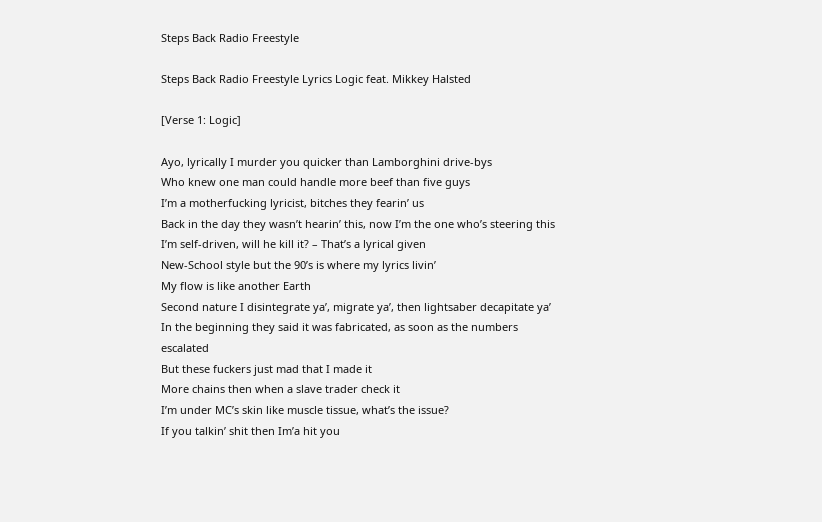Steps Back Radio Freestyle

Steps Back Radio Freestyle Lyrics Logic feat. Mikkey Halsted

[Verse 1: Logic]

Ayo, lyrically I murder you quicker than Lamborghini drive-bys
Who knew one man could handle more beef than five guys
I’m a motherfucking lyricist, bitches they fearin’ us
Back in the day they wasn’t hearin’ this, now I’m the one who’s steering this
I’m self-driven, will he kill it? – That’s a lyrical given
New-School style but the 90’s is where my lyrics livin’
My flow is like another Earth
Second nature I disintegrate ya’, migrate ya’, then lightsaber decapitate ya’
In the beginning they said it was fabricated, as soon as the numbers escalated
But these fuckers just mad that I made it
More chains then when a slave trader check it
I’m under MC’s skin like muscle tissue, what’s the issue?
If you talkin’ shit then Im’a hit you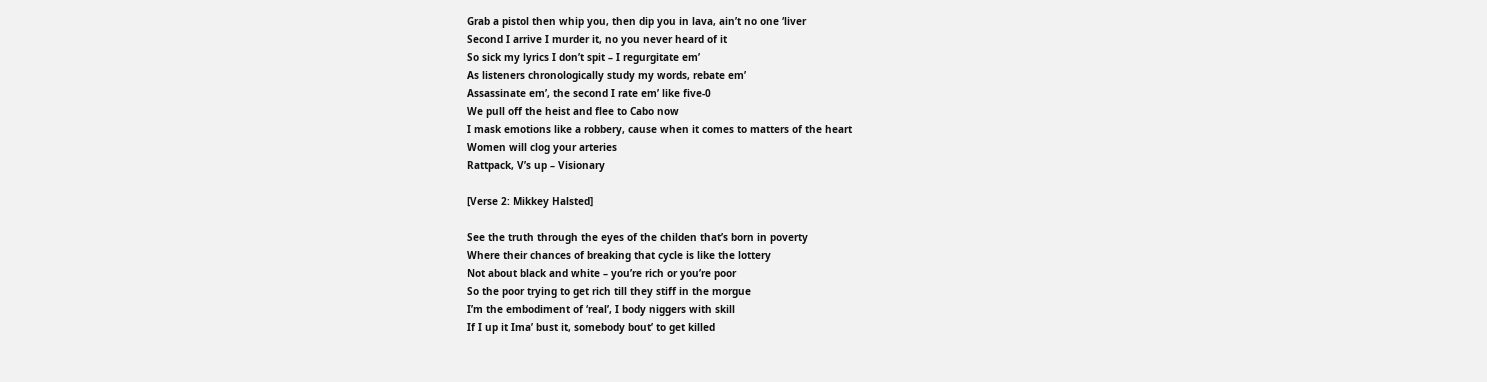Grab a pistol then whip you, then dip you in lava, ain’t no one ‘liver
Second I arrive I murder it, no you never heard of it
So sick my lyrics I don’t spit – I regurgitate em’
As listeners chronologically study my words, rebate em’
Assassinate em’, the second I rate em’ like five-0
We pull off the heist and flee to Cabo now
I mask emotions like a robbery, cause when it comes to matters of the heart
Women will clog your arteries
Rattpack, V’s up – Visionary

[Verse 2: Mikkey Halsted]

See the truth through the eyes of the childen that’s born in poverty
Where their chances of breaking that cycle is like the lottery
Not about black and white – you’re rich or you’re poor
So the poor trying to get rich till they stiff in the morgue
I’m the embodiment of ‘real’, I body niggers with skill
If I up it Ima’ bust it, somebody bout’ to get killed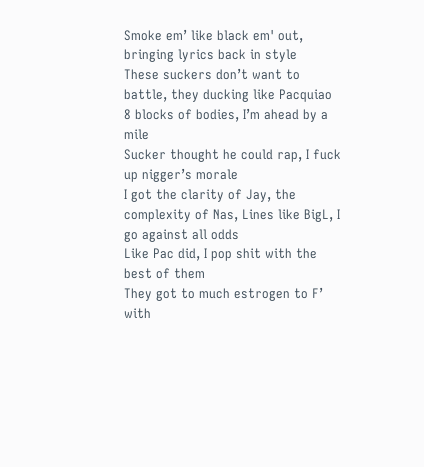Smoke em’ like black em' out, bringing lyrics back in style
These suckers don’t want to battle, they ducking like Pacquiao
8 blocks of bodies, I’m ahead by a mile
Sucker thought he could rap, I fuck up nigger’s morale
I got the clarity of Jay, the complexity of Nas, Lines like BigL, I go against all odds
Like Pac did, I pop shit with the best of them
They got to much estrogen to F’ with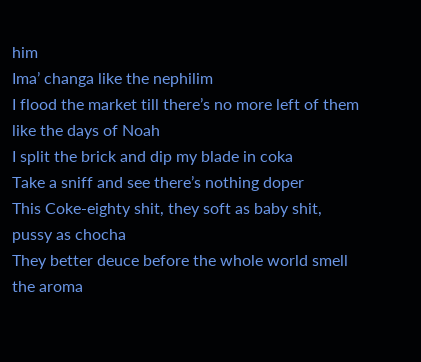him
Ima’ changa like the nephilim
I flood the market till there’s no more left of them like the days of Noah
I split the brick and dip my blade in coka
Take a sniff and see there’s nothing doper
This Coke-eighty shit, they soft as baby shit, pussy as chocha
They better deuce before the whole world smell the aroma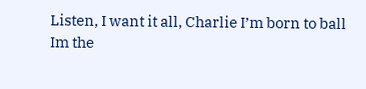Listen, I want it all, Charlie I’m born to ball
Im the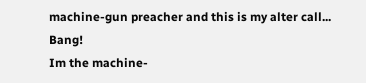machine-gun preacher and this is my alter call... Bang!
Im the machine-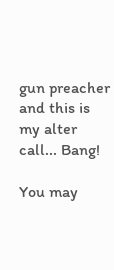gun preacher and this is my alter call... Bang!

You may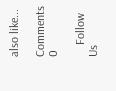also like...

Comments 0

    Follow Us